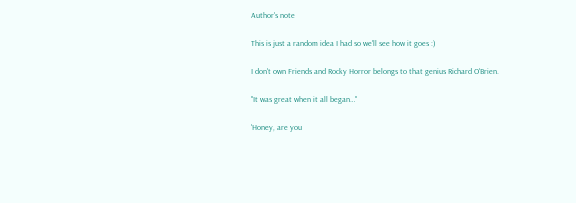Author's note

This is just a random idea I had so we'll see how it goes :)

I don't own Friends and Rocky Horror belongs to that genius Richard O'Brien.

"It was great when it all began…"

'Honey, are you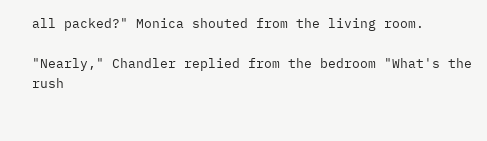all packed?" Monica shouted from the living room.

"Nearly," Chandler replied from the bedroom "What's the rush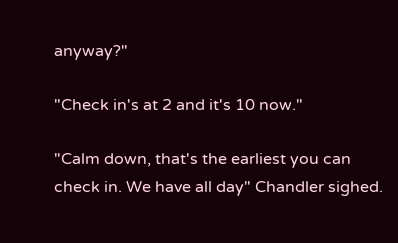anyway?"

"Check in's at 2 and it's 10 now."

"Calm down, that's the earliest you can check in. We have all day" Chandler sighed.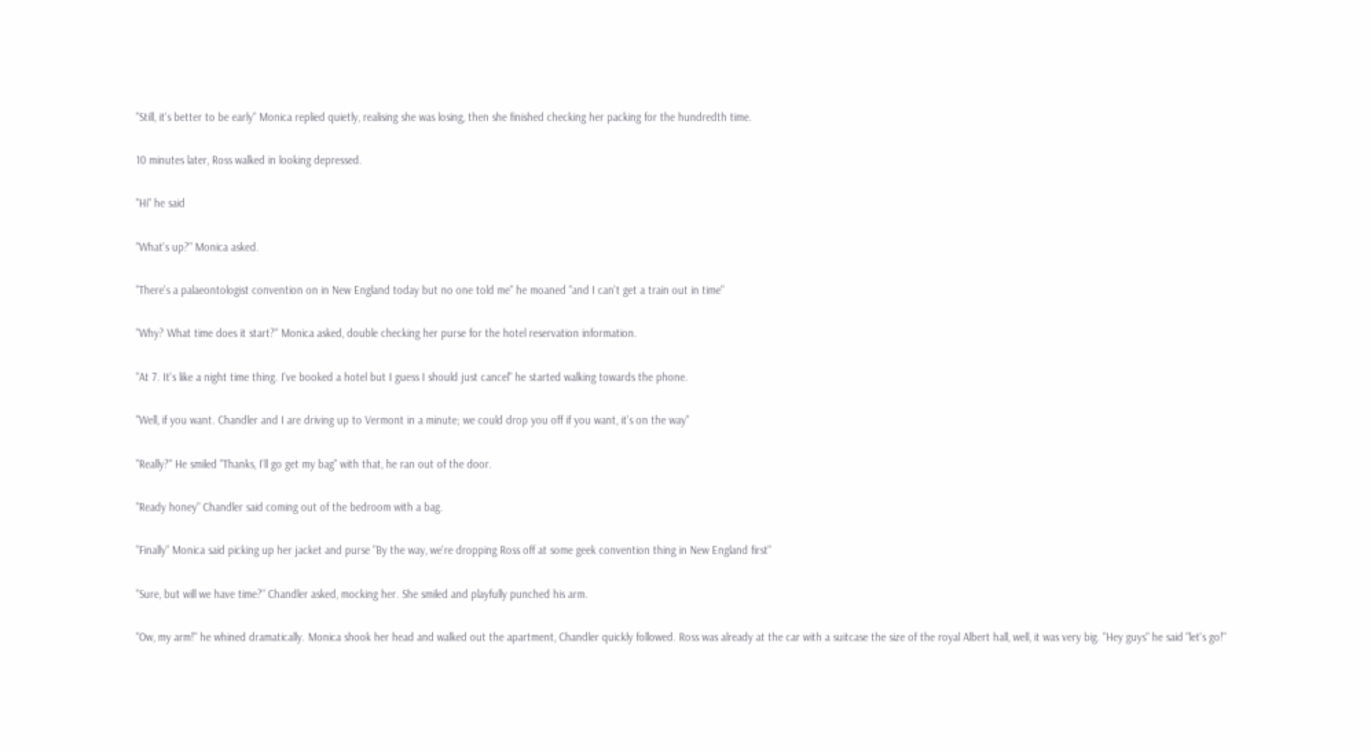"Still, it's better to be early" Monica replied quietly, realising she was losing, then she finished checking her packing for the hundredth time.

10 minutes later, Ross walked in looking depressed.

"Hi" he said

"What's up?" Monica asked.

"There's a palaeontologist convention on in New England today but no one told me" he moaned "and I can't get a train out in time"

"Why? What time does it start?" Monica asked, double checking her purse for the hotel reservation information.

"At 7. It's like a night time thing. I've booked a hotel but I guess I should just cancel" he started walking towards the phone.

"Well, if you want. Chandler and I are driving up to Vermont in a minute; we could drop you off if you want, it's on the way"

"Really?" He smiled "Thanks, I'll go get my bag" with that, he ran out of the door.

"Ready honey" Chandler said coming out of the bedroom with a bag.

"Finally" Monica said picking up her jacket and purse "By the way, we're dropping Ross off at some geek convention thing in New England first"

"Sure, but will we have time?" Chandler asked, mocking her. She smiled and playfully punched his arm.

"Ow, my arm!" he whined dramatically. Monica shook her head and walked out the apartment, Chandler quickly followed. Ross was already at the car with a suitcase the size of the royal Albert hall, well, it was very big. "Hey guys" he said "let's go!"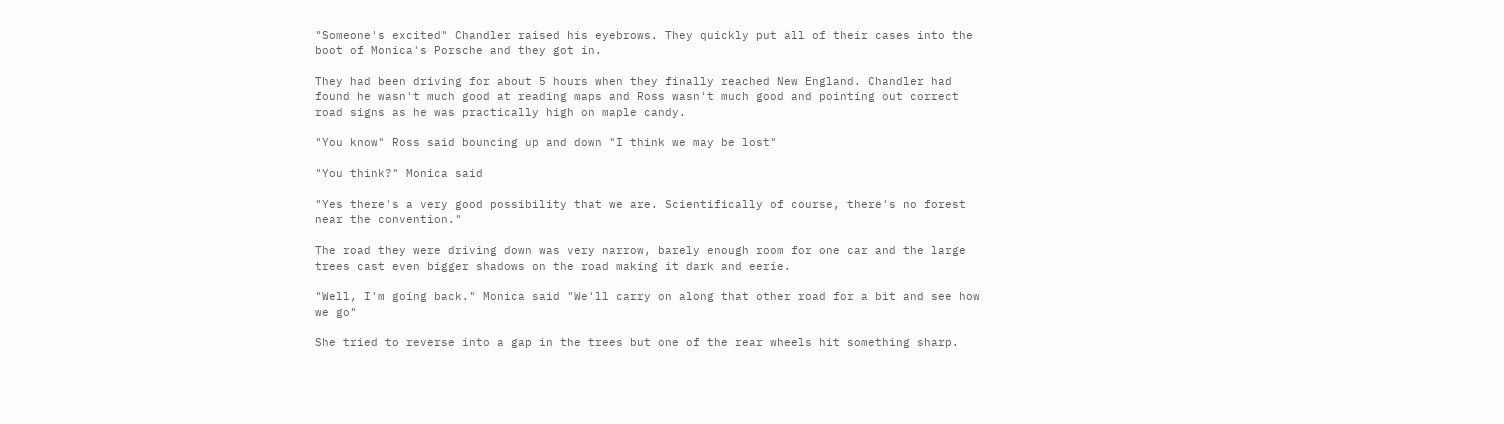"Someone's excited" Chandler raised his eyebrows. They quickly put all of their cases into the boot of Monica's Porsche and they got in.

They had been driving for about 5 hours when they finally reached New England. Chandler had found he wasn't much good at reading maps and Ross wasn't much good and pointing out correct road signs as he was practically high on maple candy.

"You know" Ross said bouncing up and down "I think we may be lost"

"You think?" Monica said

"Yes there's a very good possibility that we are. Scientifically of course, there's no forest near the convention."

The road they were driving down was very narrow, barely enough room for one car and the large trees cast even bigger shadows on the road making it dark and eerie.

"Well, I'm going back." Monica said "We'll carry on along that other road for a bit and see how we go"

She tried to reverse into a gap in the trees but one of the rear wheels hit something sharp.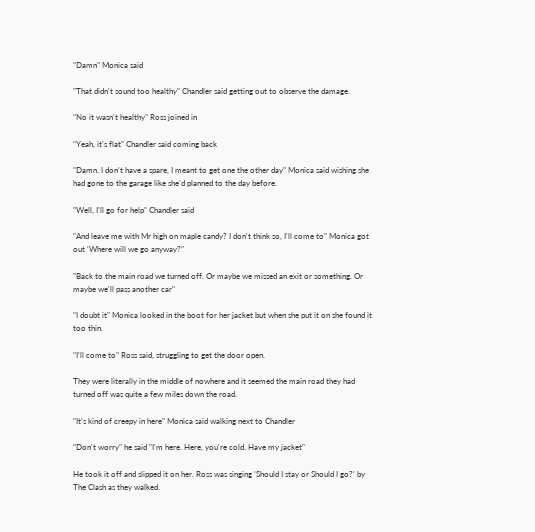"Damn" Monica said

"That didn't sound too healthy" Chandler said getting out to observe the damage.

"No it wasn't healthy" Ross joined in

"Yeah, it's flat" Chandler said coming back

"Damn. I don't have a spare, I meant to get one the other day" Monica said wishing she had gone to the garage like she'd planned to the day before.

"Well, I'll go for help" Chandler said

"And leave me with Mr high on maple candy? I don't think so, I'll come to" Monica got out 'Where will we go anyway?"

"Back to the main road we turned off. Or maybe we missed an exit or something. Or maybe we'll pass another car"

"I doubt it" Monica looked in the boot for her jacket but when she put it on she found it too thin.

"I'll come to" Ross said, struggling to get the door open.

They were literally in the middle of nowhere and it seemed the main road they had turned off was quite a few miles down the road.

"It's kind of creepy in here" Monica said walking next to Chandler

"Don't worry" he said "I'm here. Here, you're cold. Have my jacket"

He took it off and slipped it on her. Ross was singing 'Should I stay or Should I go?' by The Clash as they walked.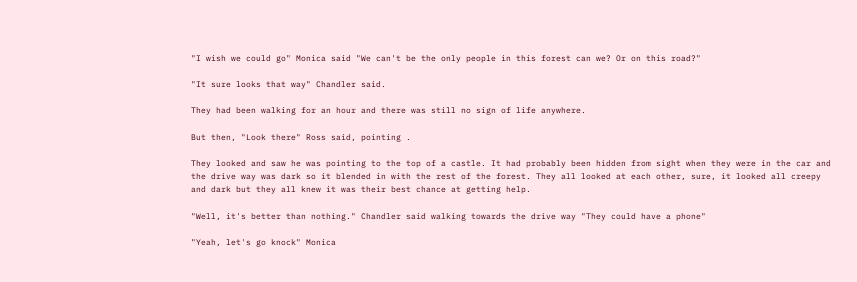"I wish we could go" Monica said "We can't be the only people in this forest can we? Or on this road?"

"It sure looks that way" Chandler said.

They had been walking for an hour and there was still no sign of life anywhere.

But then, "Look there" Ross said, pointing .

They looked and saw he was pointing to the top of a castle. It had probably been hidden from sight when they were in the car and the drive way was dark so it blended in with the rest of the forest. They all looked at each other, sure, it looked all creepy and dark but they all knew it was their best chance at getting help.

"Well, it's better than nothing." Chandler said walking towards the drive way "They could have a phone"

"Yeah, let's go knock" Monica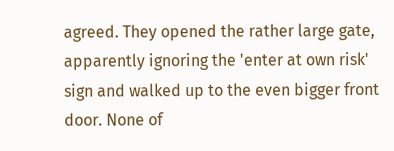agreed. They opened the rather large gate, apparently ignoring the 'enter at own risk' sign and walked up to the even bigger front door. None of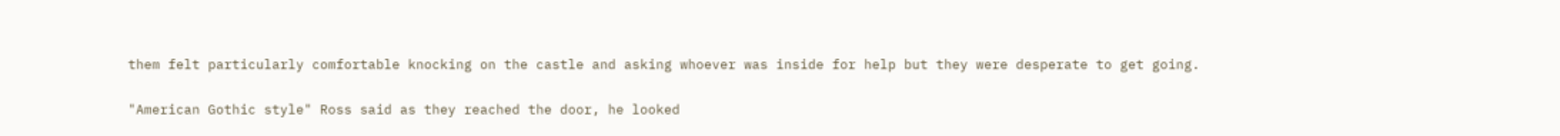them felt particularly comfortable knocking on the castle and asking whoever was inside for help but they were desperate to get going.

"American Gothic style" Ross said as they reached the door, he looked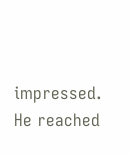impressed. He reached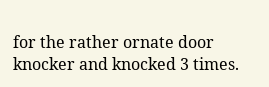for the rather ornate door knocker and knocked 3 times.